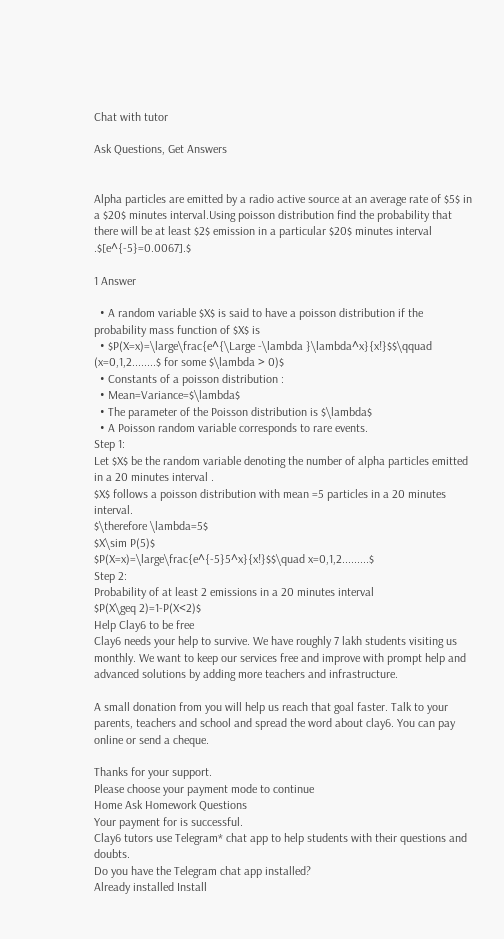Chat with tutor

Ask Questions, Get Answers


Alpha particles are emitted by a radio active source at an average rate of $5$ in a $20$ minutes interval.Using poisson distribution find the probability that there will be at least $2$ emission in a particular $20$ minutes interval .$[e^{-5}=0.0067].$

1 Answer

  • A random variable $X$ is said to have a poisson distribution if the probability mass function of $X$ is
  • $P(X=x)=\large\frac{e^{\Large -\lambda }\lambda^x}{x!}$$\qquad (x=0,1,2........$ for some $\lambda > 0)$
  • Constants of a poisson distribution :
  • Mean=Variance=$\lambda$
  • The parameter of the Poisson distribution is $\lambda$
  • A Poisson random variable corresponds to rare events.
Step 1:
Let $X$ be the random variable denoting the number of alpha particles emitted in a 20 minutes interval .
$X$ follows a poisson distribution with mean =5 particles in a 20 minutes interval.
$\therefore \lambda=5$
$X\sim P(5)$
$P(X=x)=\large\frac{e^{-5}5^x}{x!}$$\quad x=0,1,2.........$
Step 2:
Probability of at least 2 emissions in a 20 minutes interval
$P(X\geq 2)=1-P(X<2)$
Help Clay6 to be free
Clay6 needs your help to survive. We have roughly 7 lakh students visiting us monthly. We want to keep our services free and improve with prompt help and advanced solutions by adding more teachers and infrastructure.

A small donation from you will help us reach that goal faster. Talk to your parents, teachers and school and spread the word about clay6. You can pay online or send a cheque.

Thanks for your support.
Please choose your payment mode to continue
Home Ask Homework Questions
Your payment for is successful.
Clay6 tutors use Telegram* chat app to help students with their questions and doubts.
Do you have the Telegram chat app installed?
Already installed Install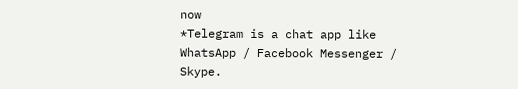now
*Telegram is a chat app like WhatsApp / Facebook Messenger / Skype.